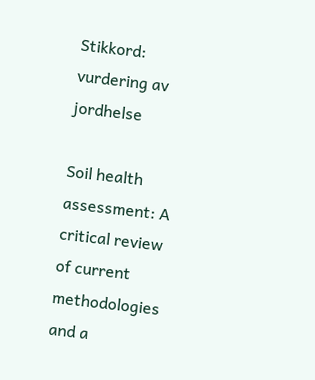Stikkord: vurdering av jordhelse

Soil health assessment: A critical review of current methodologies and a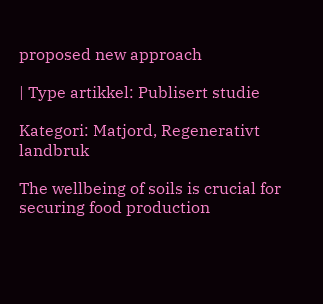proposed new approach

| Type artikkel: Publisert studie

Kategori: Matjord, Regenerativt landbruk

The wellbeing of soils is crucial for securing food production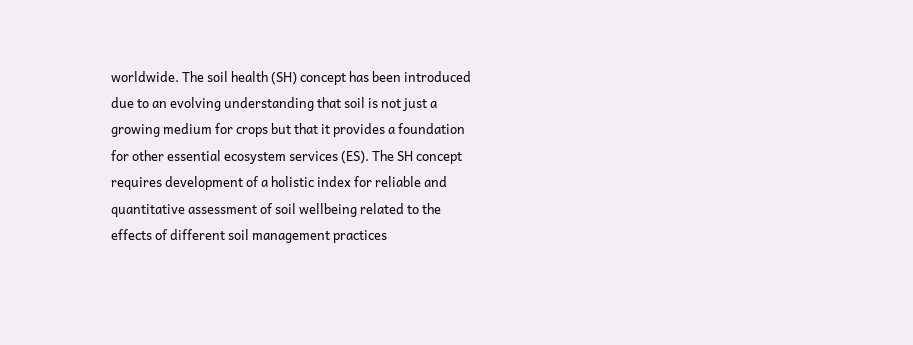worldwide. The soil health (SH) concept has been introduced due to an evolving understanding that soil is not just a growing medium for crops but that it provides a foundation for other essential ecosystem services (ES). The SH concept requires development of a holistic index for reliable and quantitative assessment of soil wellbeing related to the effects of different soil management practices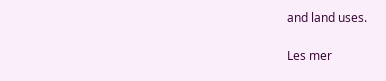and land uses.

Les mer